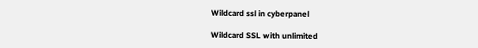Wildcard ssl in cyberpanel

Wildcard SSL with unlimited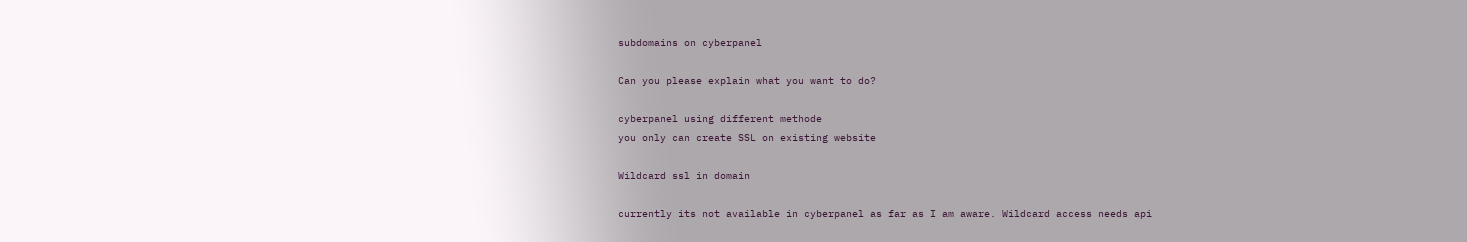subdomains on cyberpanel

Can you please explain what you want to do?

cyberpanel using different methode
you only can create SSL on existing website

Wildcard ssl in domain

currently its not available in cyberpanel as far as I am aware. Wildcard access needs api